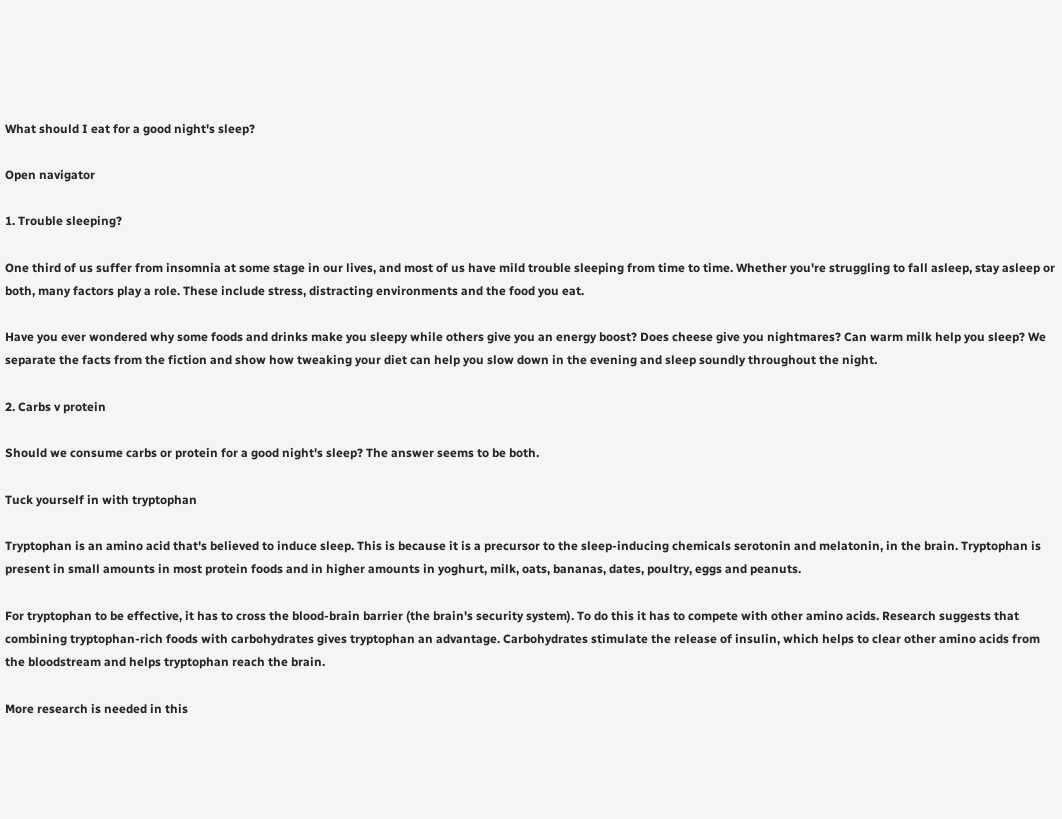What should I eat for a good night's sleep?

Open navigator

1. Trouble sleeping?

One third of us suffer from insomnia at some stage in our lives, and most of us have mild trouble sleeping from time to time. Whether you're struggling to fall asleep, stay asleep or both, many factors play a role. These include stress, distracting environments and the food you eat.

Have you ever wondered why some foods and drinks make you sleepy while others give you an energy boost? Does cheese give you nightmares? Can warm milk help you sleep? We separate the facts from the fiction and show how tweaking your diet can help you slow down in the evening and sleep soundly throughout the night.

2. Carbs v protein

Should we consume carbs or protein for a good night's sleep? The answer seems to be both.

Tuck yourself in with tryptophan

Tryptophan is an amino acid that's believed to induce sleep. This is because it is a precursor to the sleep-inducing chemicals serotonin and melatonin, in the brain. Tryptophan is present in small amounts in most protein foods and in higher amounts in yoghurt, milk, oats, bananas, dates, poultry, eggs and peanuts.

For tryptophan to be effective, it has to cross the blood-brain barrier (the brain's security system). To do this it has to compete with other amino acids. Research suggests that combining tryptophan-rich foods with carbohydrates gives tryptophan an advantage. Carbohydrates stimulate the release of insulin, which helps to clear other amino acids from the bloodstream and helps tryptophan reach the brain.

More research is needed in this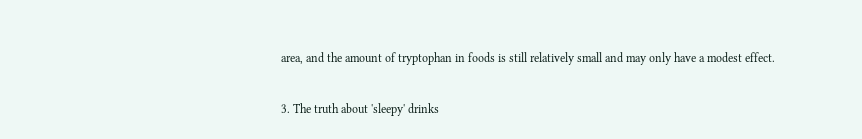area, and the amount of tryptophan in foods is still relatively small and may only have a modest effect.

3. The truth about 'sleepy' drinks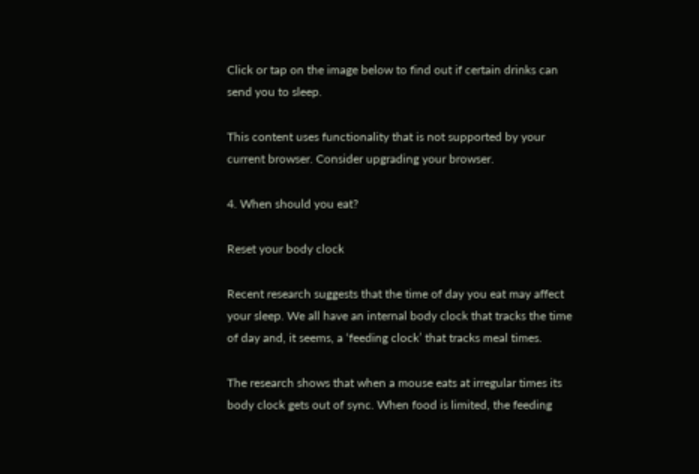Click or tap on the image below to find out if certain drinks can send you to sleep.

This content uses functionality that is not supported by your current browser. Consider upgrading your browser.

4. When should you eat?

Reset your body clock

Recent research suggests that the time of day you eat may affect your sleep. We all have an internal body clock that tracks the time of day and, it seems, a ‘feeding clock’ that tracks meal times.

The research shows that when a mouse eats at irregular times its body clock gets out of sync. When food is limited, the feeding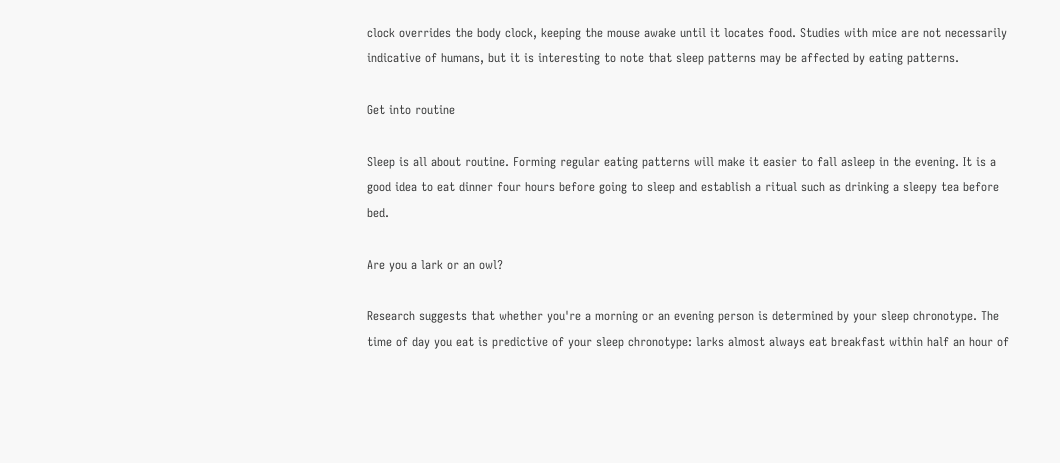clock overrides the body clock, keeping the mouse awake until it locates food. Studies with mice are not necessarily indicative of humans, but it is interesting to note that sleep patterns may be affected by eating patterns.

Get into routine

Sleep is all about routine. Forming regular eating patterns will make it easier to fall asleep in the evening. It is a good idea to eat dinner four hours before going to sleep and establish a ritual such as drinking a sleepy tea before bed.

Are you a lark or an owl?

Research suggests that whether you're a morning or an evening person is determined by your sleep chronotype. The time of day you eat is predictive of your sleep chronotype: larks almost always eat breakfast within half an hour of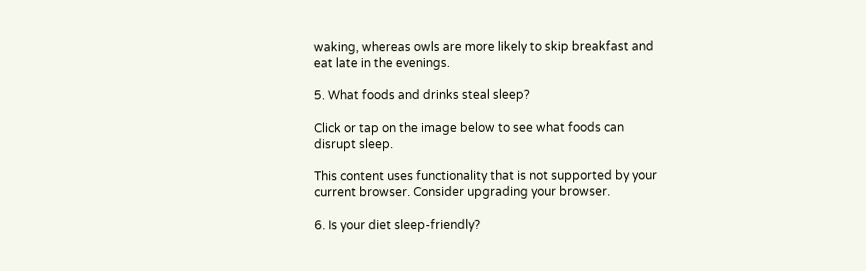waking, whereas owls are more likely to skip breakfast and eat late in the evenings.

5. What foods and drinks steal sleep?

Click or tap on the image below to see what foods can disrupt sleep.

This content uses functionality that is not supported by your current browser. Consider upgrading your browser.

6. Is your diet sleep-friendly?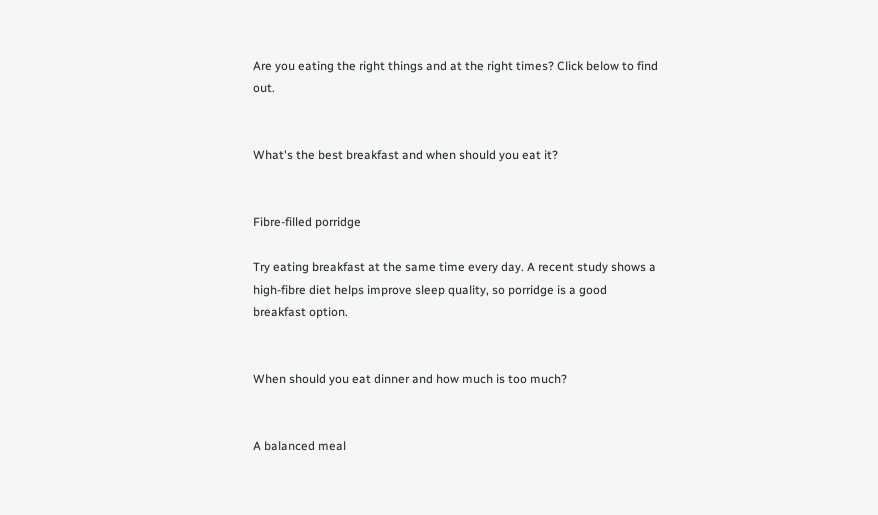Are you eating the right things and at the right times? Click below to find out.


What's the best breakfast and when should you eat it?


Fibre-filled porridge

Try eating breakfast at the same time every day. A recent study shows a high-fibre diet helps improve sleep quality, so porridge is a good breakfast option.


When should you eat dinner and how much is too much?


A balanced meal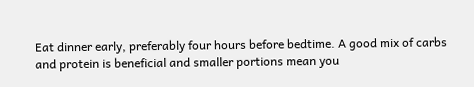Eat dinner early, preferably four hours before bedtime. A good mix of carbs and protein is beneficial and smaller portions mean you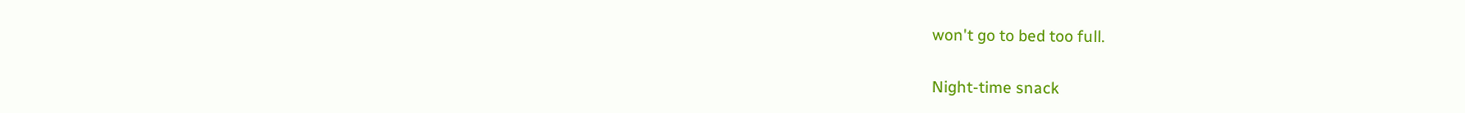won't go to bed too full.

Night-time snack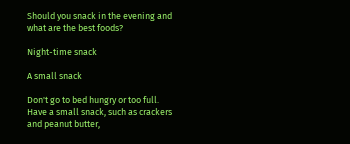Should you snack in the evening and what are the best foods?

Night-time snack

A small snack

Don't go to bed hungry or too full. Have a small snack, such as crackers and peanut butter,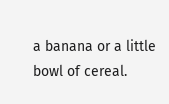a banana or a little bowl of cereal.